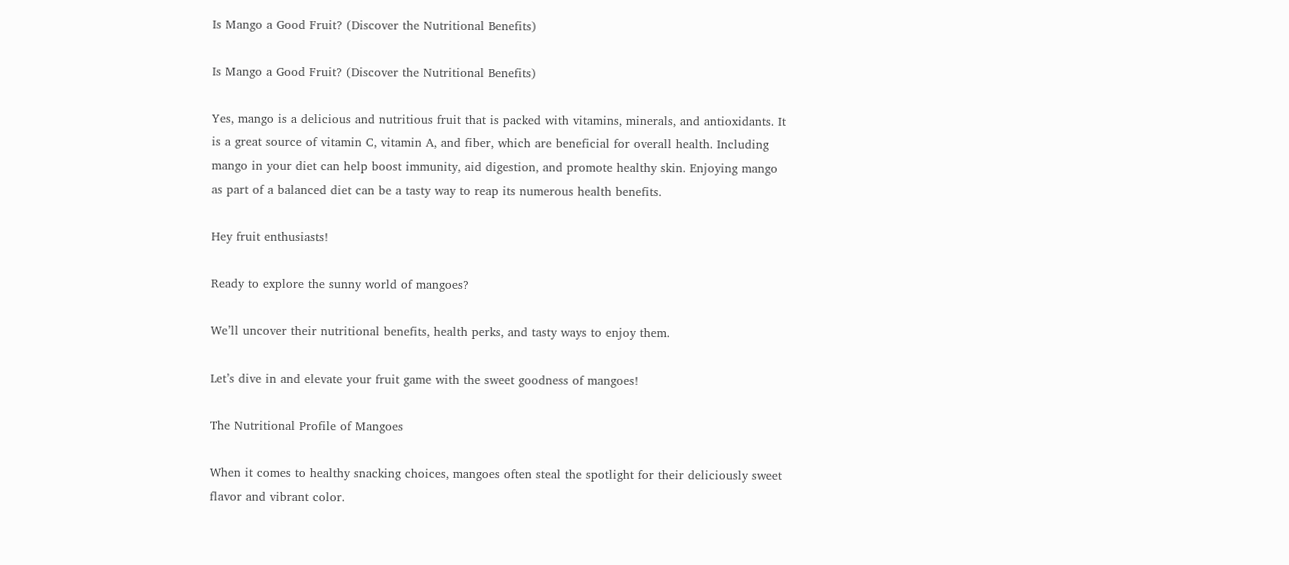Is Mango a Good Fruit? (Discover the Nutritional Benefits)

Is Mango a Good Fruit? (Discover the Nutritional Benefits)

Yes, mango is a delicious and nutritious fruit that is packed with vitamins, minerals, and antioxidants. It is a great source of vitamin C, vitamin A, and fiber, which are beneficial for overall health. Including mango in your diet can help boost immunity, aid digestion, and promote healthy skin. Enjoying mango as part of a balanced diet can be a tasty way to reap its numerous health benefits.

Hey fruit enthusiasts!

Ready to explore the sunny world of mangoes?

We’ll uncover their nutritional benefits, health perks, and tasty ways to enjoy them.

Let’s dive in and elevate your fruit game with the sweet goodness of mangoes!

The Nutritional Profile of Mangoes

When it comes to healthy snacking choices, mangoes often steal the spotlight for their deliciously sweet flavor and vibrant color.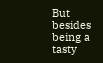But besides being a tasty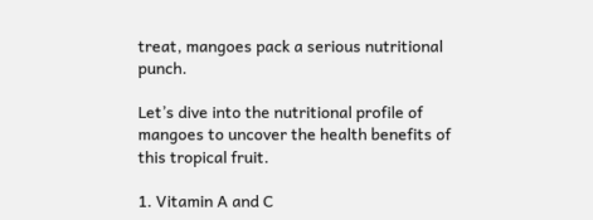treat, mangoes pack a serious nutritional punch.

Let’s dive into the nutritional profile of mangoes to uncover the health benefits of this tropical fruit.

1. Vitamin A and C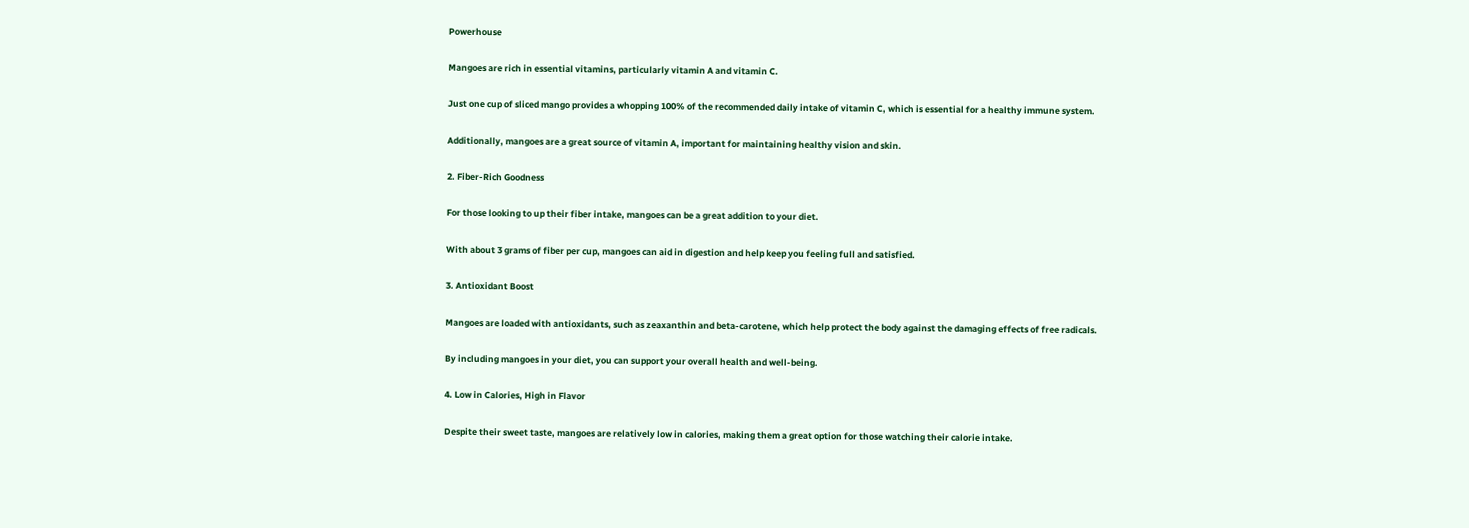Powerhouse

Mangoes are rich in essential vitamins, particularly vitamin A and vitamin C.

Just one cup of sliced mango provides a whopping 100% of the recommended daily intake of vitamin C, which is essential for a healthy immune system.

Additionally, mangoes are a great source of vitamin A, important for maintaining healthy vision and skin.

2. Fiber-Rich Goodness

For those looking to up their fiber intake, mangoes can be a great addition to your diet.

With about 3 grams of fiber per cup, mangoes can aid in digestion and help keep you feeling full and satisfied.

3. Antioxidant Boost

Mangoes are loaded with antioxidants, such as zeaxanthin and beta-carotene, which help protect the body against the damaging effects of free radicals.

By including mangoes in your diet, you can support your overall health and well-being.

4. Low in Calories, High in Flavor

Despite their sweet taste, mangoes are relatively low in calories, making them a great option for those watching their calorie intake.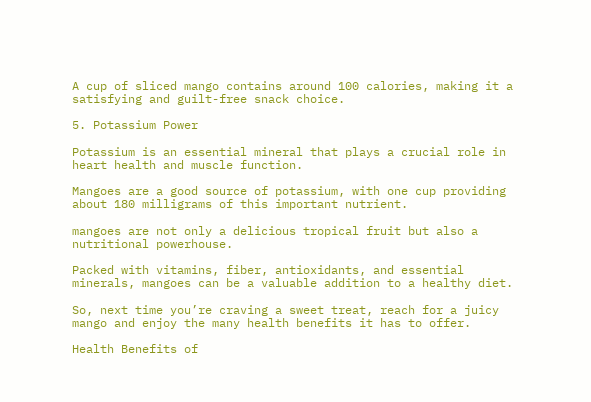A cup of sliced mango contains around 100 calories, making it a satisfying and guilt-free snack choice.

5. Potassium Power

Potassium is an essential mineral that plays a crucial role in heart health and muscle function.

Mangoes are a good source of potassium, with one cup providing about 180 milligrams of this important nutrient.

mangoes are not only a delicious tropical fruit but also a nutritional powerhouse.

Packed with vitamins, fiber, antioxidants, and essential minerals, mangoes can be a valuable addition to a healthy diet.

So, next time you’re craving a sweet treat, reach for a juicy mango and enjoy the many health benefits it has to offer.

Health Benefits of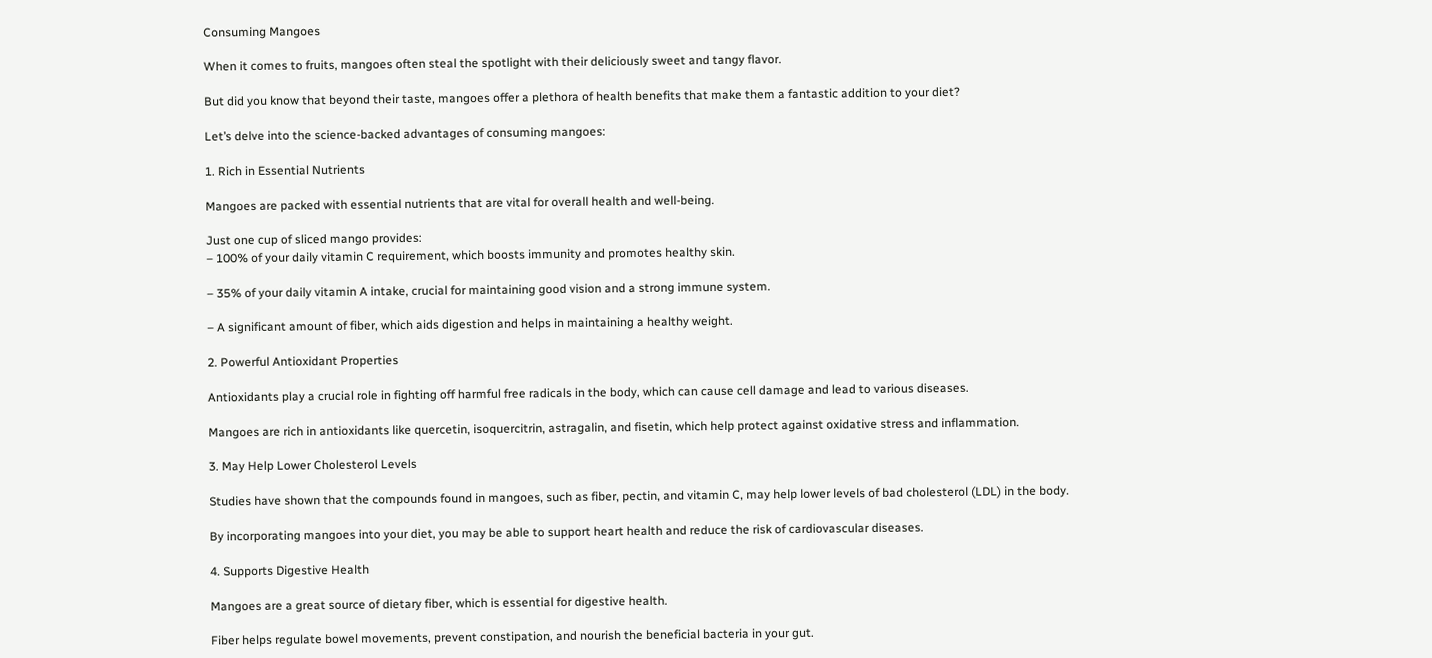Consuming Mangoes

When it comes to fruits, mangoes often steal the spotlight with their deliciously sweet and tangy flavor.

But did you know that beyond their taste, mangoes offer a plethora of health benefits that make them a fantastic addition to your diet?

Let’s delve into the science-backed advantages of consuming mangoes:

1. Rich in Essential Nutrients

Mangoes are packed with essential nutrients that are vital for overall health and well-being.

Just one cup of sliced mango provides:
– 100% of your daily vitamin C requirement, which boosts immunity and promotes healthy skin.

– 35% of your daily vitamin A intake, crucial for maintaining good vision and a strong immune system.

– A significant amount of fiber, which aids digestion and helps in maintaining a healthy weight.

2. Powerful Antioxidant Properties

Antioxidants play a crucial role in fighting off harmful free radicals in the body, which can cause cell damage and lead to various diseases.

Mangoes are rich in antioxidants like quercetin, isoquercitrin, astragalin, and fisetin, which help protect against oxidative stress and inflammation.

3. May Help Lower Cholesterol Levels

Studies have shown that the compounds found in mangoes, such as fiber, pectin, and vitamin C, may help lower levels of bad cholesterol (LDL) in the body.

By incorporating mangoes into your diet, you may be able to support heart health and reduce the risk of cardiovascular diseases.

4. Supports Digestive Health

Mangoes are a great source of dietary fiber, which is essential for digestive health.

Fiber helps regulate bowel movements, prevent constipation, and nourish the beneficial bacteria in your gut.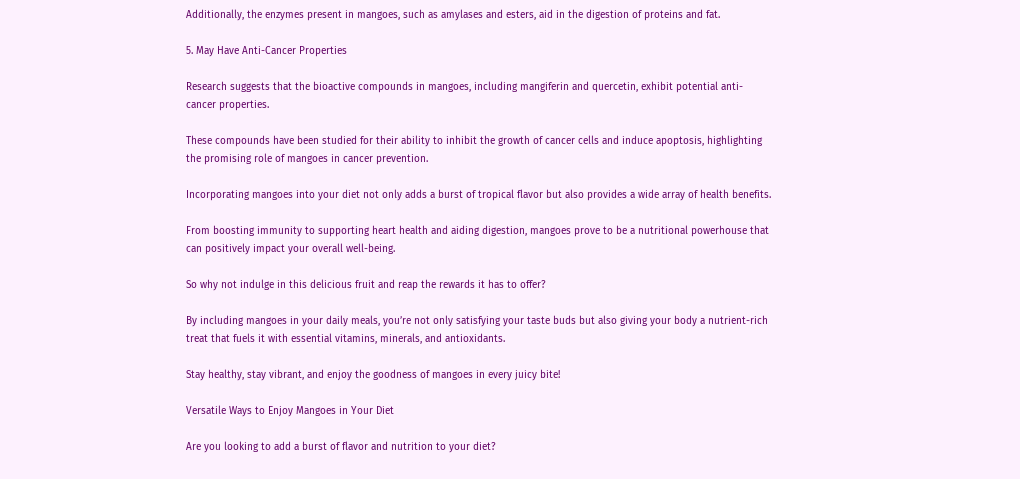Additionally, the enzymes present in mangoes, such as amylases and esters, aid in the digestion of proteins and fat.

5. May Have Anti-Cancer Properties

Research suggests that the bioactive compounds in mangoes, including mangiferin and quercetin, exhibit potential anti-cancer properties.

These compounds have been studied for their ability to inhibit the growth of cancer cells and induce apoptosis, highlighting the promising role of mangoes in cancer prevention.

Incorporating mangoes into your diet not only adds a burst of tropical flavor but also provides a wide array of health benefits.

From boosting immunity to supporting heart health and aiding digestion, mangoes prove to be a nutritional powerhouse that can positively impact your overall well-being.

So why not indulge in this delicious fruit and reap the rewards it has to offer?

By including mangoes in your daily meals, you’re not only satisfying your taste buds but also giving your body a nutrient-rich treat that fuels it with essential vitamins, minerals, and antioxidants.

Stay healthy, stay vibrant, and enjoy the goodness of mangoes in every juicy bite!

Versatile Ways to Enjoy Mangoes in Your Diet

Are you looking to add a burst of flavor and nutrition to your diet?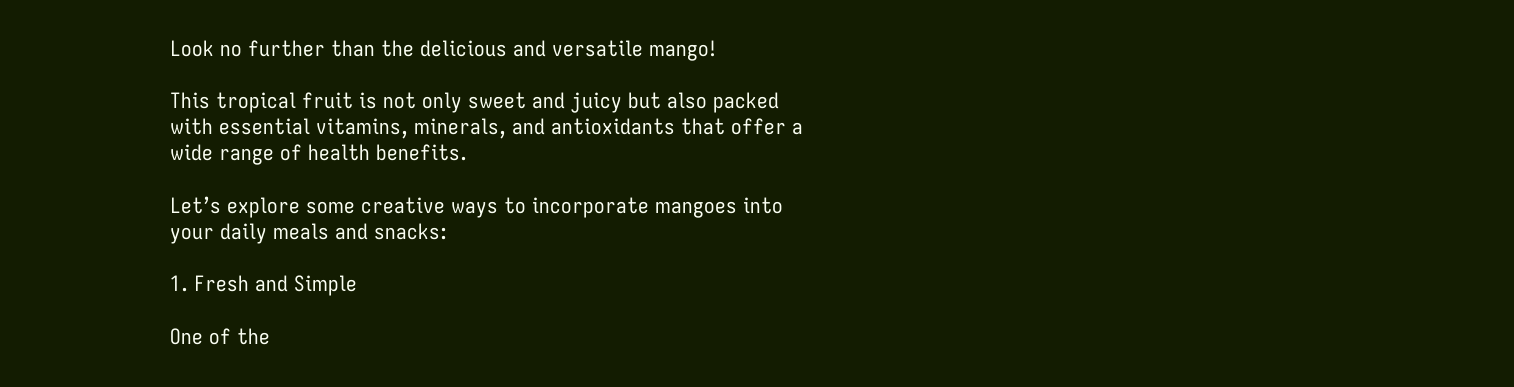Look no further than the delicious and versatile mango!

This tropical fruit is not only sweet and juicy but also packed with essential vitamins, minerals, and antioxidants that offer a wide range of health benefits.

Let’s explore some creative ways to incorporate mangoes into your daily meals and snacks:

1. Fresh and Simple

One of the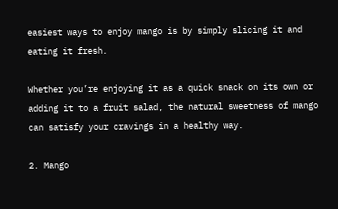easiest ways to enjoy mango is by simply slicing it and eating it fresh.

Whether you’re enjoying it as a quick snack on its own or adding it to a fruit salad, the natural sweetness of mango can satisfy your cravings in a healthy way.

2. Mango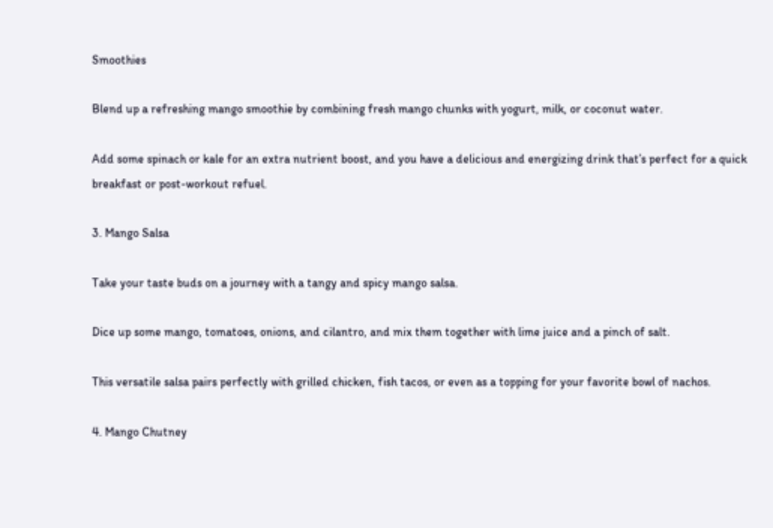Smoothies

Blend up a refreshing mango smoothie by combining fresh mango chunks with yogurt, milk, or coconut water.

Add some spinach or kale for an extra nutrient boost, and you have a delicious and energizing drink that’s perfect for a quick breakfast or post-workout refuel.

3. Mango Salsa

Take your taste buds on a journey with a tangy and spicy mango salsa.

Dice up some mango, tomatoes, onions, and cilantro, and mix them together with lime juice and a pinch of salt.

This versatile salsa pairs perfectly with grilled chicken, fish tacos, or even as a topping for your favorite bowl of nachos.

4. Mango Chutney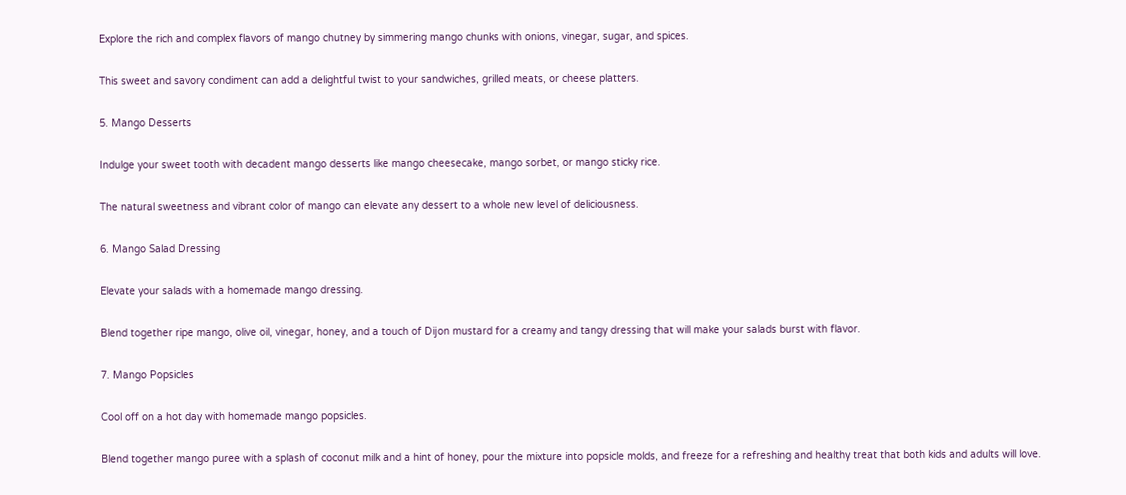Explore the rich and complex flavors of mango chutney by simmering mango chunks with onions, vinegar, sugar, and spices.

This sweet and savory condiment can add a delightful twist to your sandwiches, grilled meats, or cheese platters.

5. Mango Desserts

Indulge your sweet tooth with decadent mango desserts like mango cheesecake, mango sorbet, or mango sticky rice.

The natural sweetness and vibrant color of mango can elevate any dessert to a whole new level of deliciousness.

6. Mango Salad Dressing

Elevate your salads with a homemade mango dressing.

Blend together ripe mango, olive oil, vinegar, honey, and a touch of Dijon mustard for a creamy and tangy dressing that will make your salads burst with flavor.

7. Mango Popsicles

Cool off on a hot day with homemade mango popsicles.

Blend together mango puree with a splash of coconut milk and a hint of honey, pour the mixture into popsicle molds, and freeze for a refreshing and healthy treat that both kids and adults will love.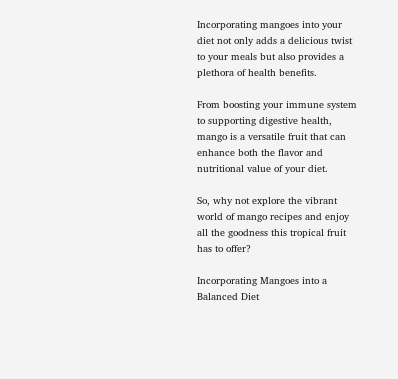Incorporating mangoes into your diet not only adds a delicious twist to your meals but also provides a plethora of health benefits.

From boosting your immune system to supporting digestive health, mango is a versatile fruit that can enhance both the flavor and nutritional value of your diet.

So, why not explore the vibrant world of mango recipes and enjoy all the goodness this tropical fruit has to offer?

Incorporating Mangoes into a Balanced Diet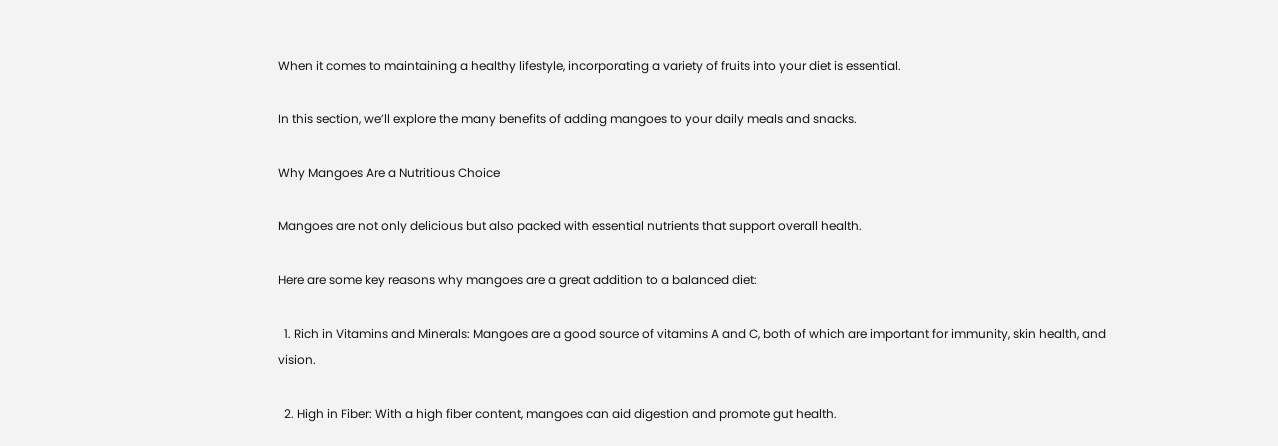When it comes to maintaining a healthy lifestyle, incorporating a variety of fruits into your diet is essential.

In this section, we’ll explore the many benefits of adding mangoes to your daily meals and snacks.

Why Mangoes Are a Nutritious Choice

Mangoes are not only delicious but also packed with essential nutrients that support overall health.

Here are some key reasons why mangoes are a great addition to a balanced diet:

  1. Rich in Vitamins and Minerals: Mangoes are a good source of vitamins A and C, both of which are important for immunity, skin health, and vision.

  2. High in Fiber: With a high fiber content, mangoes can aid digestion and promote gut health.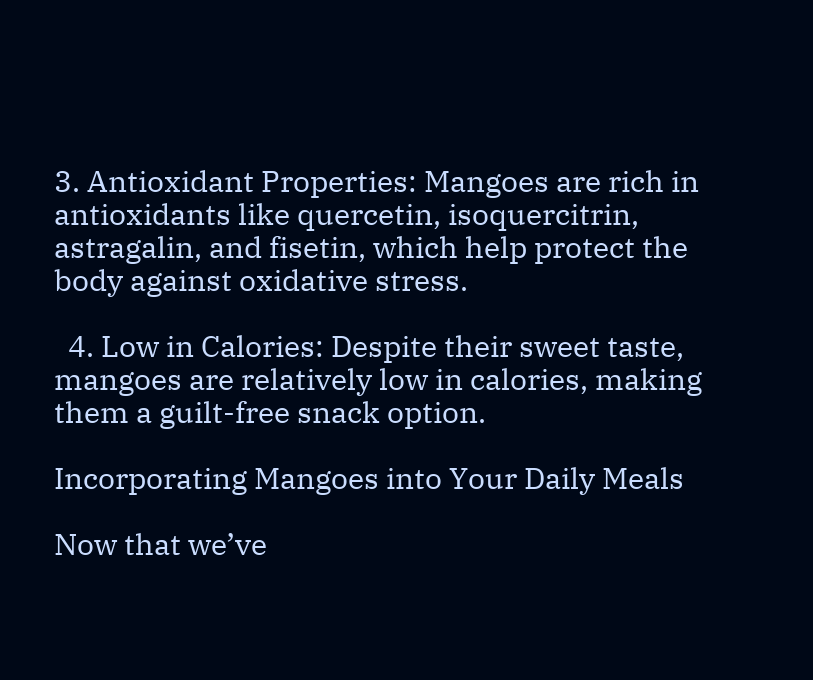3. Antioxidant Properties: Mangoes are rich in antioxidants like quercetin, isoquercitrin, astragalin, and fisetin, which help protect the body against oxidative stress.

  4. Low in Calories: Despite their sweet taste, mangoes are relatively low in calories, making them a guilt-free snack option.

Incorporating Mangoes into Your Daily Meals

Now that we’ve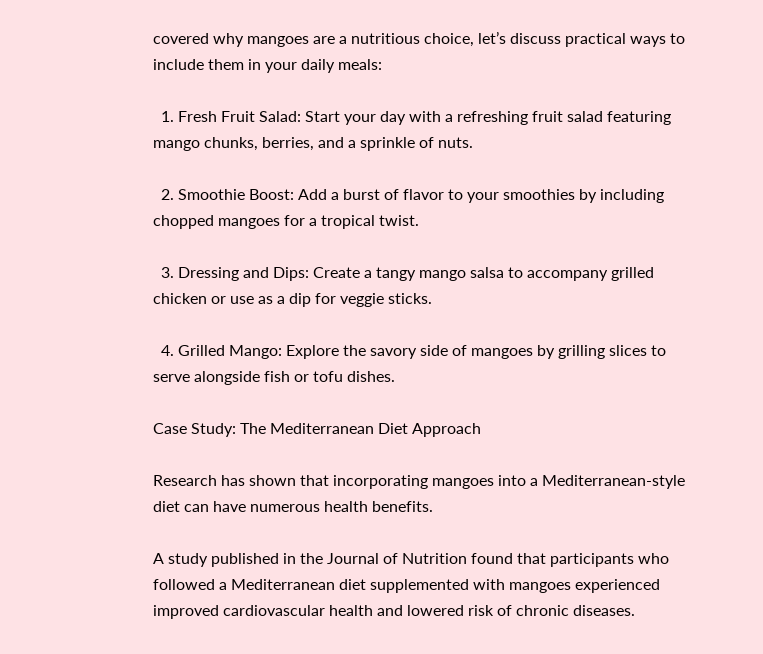covered why mangoes are a nutritious choice, let’s discuss practical ways to include them in your daily meals:

  1. Fresh Fruit Salad: Start your day with a refreshing fruit salad featuring mango chunks, berries, and a sprinkle of nuts.

  2. Smoothie Boost: Add a burst of flavor to your smoothies by including chopped mangoes for a tropical twist.

  3. Dressing and Dips: Create a tangy mango salsa to accompany grilled chicken or use as a dip for veggie sticks.

  4. Grilled Mango: Explore the savory side of mangoes by grilling slices to serve alongside fish or tofu dishes.

Case Study: The Mediterranean Diet Approach

Research has shown that incorporating mangoes into a Mediterranean-style diet can have numerous health benefits.

A study published in the Journal of Nutrition found that participants who followed a Mediterranean diet supplemented with mangoes experienced improved cardiovascular health and lowered risk of chronic diseases.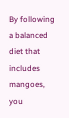By following a balanced diet that includes mangoes, you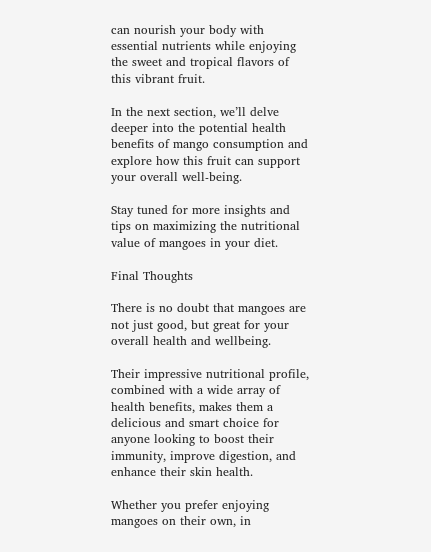can nourish your body with essential nutrients while enjoying the sweet and tropical flavors of this vibrant fruit.

In the next section, we’ll delve deeper into the potential health benefits of mango consumption and explore how this fruit can support your overall well-being.

Stay tuned for more insights and tips on maximizing the nutritional value of mangoes in your diet.

Final Thoughts

There is no doubt that mangoes are not just good, but great for your overall health and wellbeing.

Their impressive nutritional profile, combined with a wide array of health benefits, makes them a delicious and smart choice for anyone looking to boost their immunity, improve digestion, and enhance their skin health.

Whether you prefer enjoying mangoes on their own, in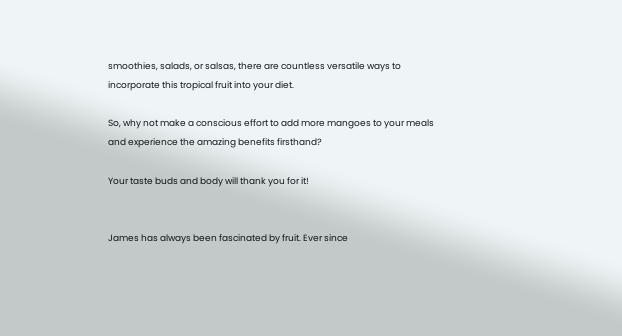smoothies, salads, or salsas, there are countless versatile ways to incorporate this tropical fruit into your diet.

So, why not make a conscious effort to add more mangoes to your meals and experience the amazing benefits firsthand?

Your taste buds and body will thank you for it!


James has always been fascinated by fruit. Ever since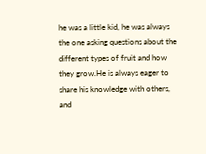he was a little kid, he was always the one asking questions about the different types of fruit and how they grow.He is always eager to share his knowledge with others, and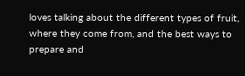loves talking about the different types of fruit, where they come from, and the best ways to prepare and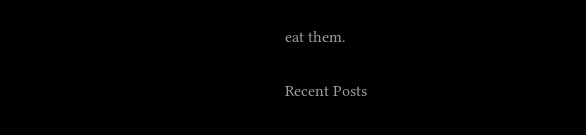eat them.

Recent Posts